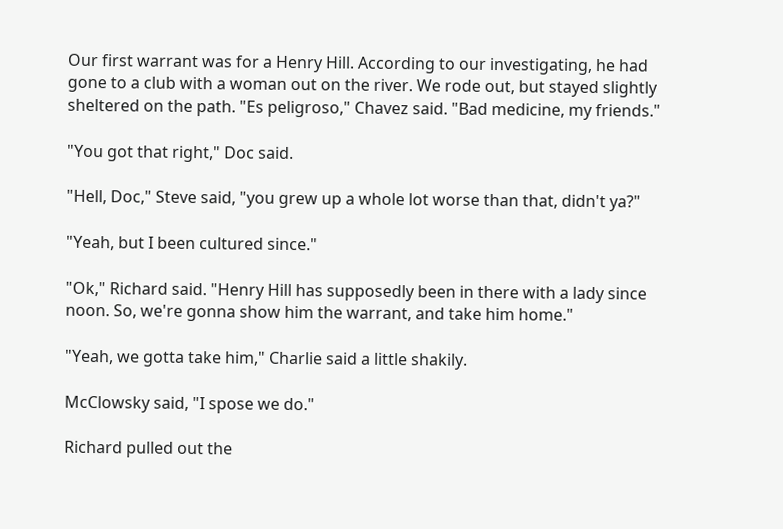Our first warrant was for a Henry Hill. According to our investigating, he had gone to a club with a woman out on the river. We rode out, but stayed slightly sheltered on the path. "Es peligroso," Chavez said. "Bad medicine, my friends."

"You got that right," Doc said.

"Hell, Doc," Steve said, "you grew up a whole lot worse than that, didn't ya?"

"Yeah, but I been cultured since."

"Ok," Richard said. "Henry Hill has supposedly been in there with a lady since noon. So, we're gonna show him the warrant, and take him home."

"Yeah, we gotta take him," Charlie said a little shakily.

McClowsky said, "I spose we do."

Richard pulled out the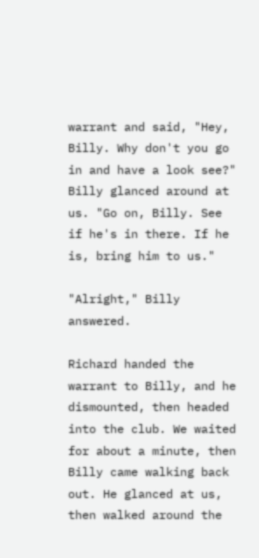warrant and said, "Hey, Billy. Why don't you go in and have a look see?" Billy glanced around at us. "Go on, Billy. See if he's in there. If he is, bring him to us."

"Alright," Billy answered.

Richard handed the warrant to Billy, and he dismounted, then headed into the club. We waited for about a minute, then Billy came walking back out. He glanced at us, then walked around the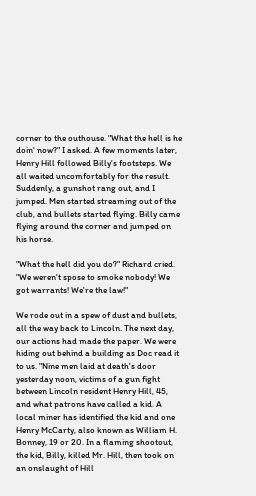corner to the outhouse. "What the hell is he doin' now?" I asked. A few moments later, Henry Hill followed Billy's footsteps. We all waited uncomfortably for the result. Suddenly, a gunshot rang out, and I jumped. Men started streaming out of the club, and bullets started flying. Billy came flying around the corner and jumped on his horse.

"What the hell did you do?" Richard cried. "We weren't spose to smoke nobody! We got warrants! We're the law!"

We rode out in a spew of dust and bullets, all the way back to Lincoln. The next day, our actions had made the paper. We were hiding out behind a building as Doc read it to us. "Nine men laid at death's door yesterday noon, victims of a gun fight between Lincoln resident Henry Hill, 45, and what patrons have called a kid. A local miner has identified the kid and one Henry McCarty, also known as William H. Bonney, 19 or 20. In a flaming shootout, the kid, Billy, killed Mr. Hill, then took on an onslaught of Hill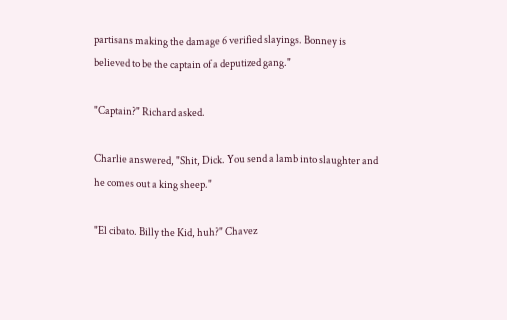partisans making the damage 6 verified slayings. Bonney is believed to be the captain of a deputized gang."

"Captain?" Richard asked.

Charlie answered, "Shit, Dick. You send a lamb into slaughter and he comes out a king sheep."

"El cibato. Billy the Kid, huh?" Chavez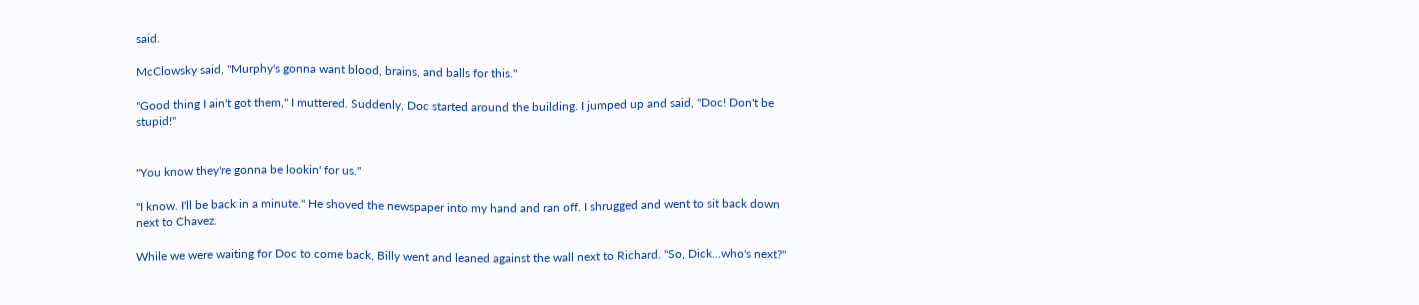said.

McClowsky said, "Murphy's gonna want blood, brains, and balls for this."

"Good thing I ain't got them," I muttered. Suddenly, Doc started around the building. I jumped up and said, "Doc! Don't be stupid!"


"You know they're gonna be lookin' for us."

"I know. I'll be back in a minute." He shoved the newspaper into my hand and ran off. I shrugged and went to sit back down next to Chavez.

While we were waiting for Doc to come back, Billy went and leaned against the wall next to Richard. "So, Dick...who's next?"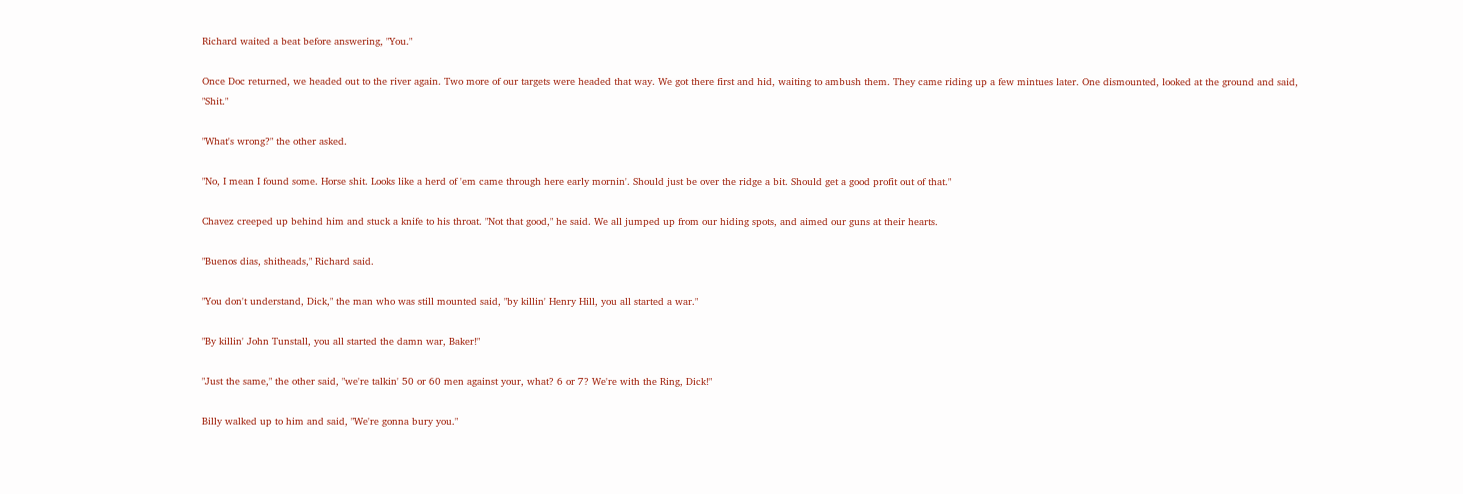Richard waited a beat before answering, "You."

Once Doc returned, we headed out to the river again. Two more of our targets were headed that way. We got there first and hid, waiting to ambush them. They came riding up a few mintues later. One dismounted, looked at the ground and said, "Shit."

"What's wrong?" the other asked.

"No, I mean I found some. Horse shit. Looks like a herd of 'em came through here early mornin'. Should just be over the ridge a bit. Should get a good profit out of that."

Chavez creeped up behind him and stuck a knife to his throat. "Not that good," he said. We all jumped up from our hiding spots, and aimed our guns at their hearts.

"Buenos dias, shitheads," Richard said.

"You don't understand, Dick," the man who was still mounted said, "by killin' Henry Hill, you all started a war."

"By killin' John Tunstall, you all started the damn war, Baker!"

"Just the same," the other said, "we're talkin' 50 or 60 men against your, what? 6 or 7? We're with the Ring, Dick!"

Billy walked up to him and said, "We're gonna bury you."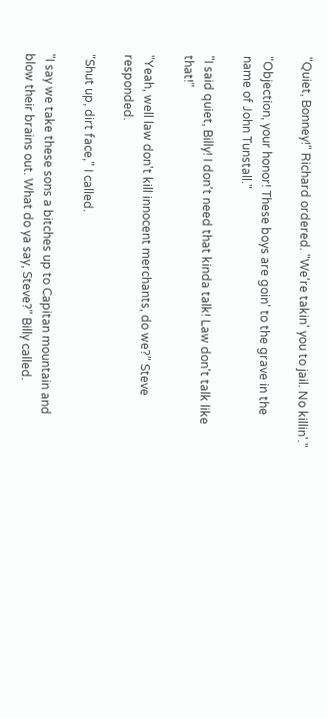"Quiet, Bonney!" Richard ordered. "We're takin' you to jail. No killin'."

"Objection, your honor! These boys are goin' to the grave in the name of John Tunstall."

"I said quiet, Billy! I don't need that kinda talk! Law don't talk like that!"

"Yeah, well law don't kill innocent merchants, do we?" Steve responded.

"Shut up, dirt face," I called.

"I say we take these sons a bitches up to Capitan mountain and blow their brains out. What do ya say, Steve?" Billy called.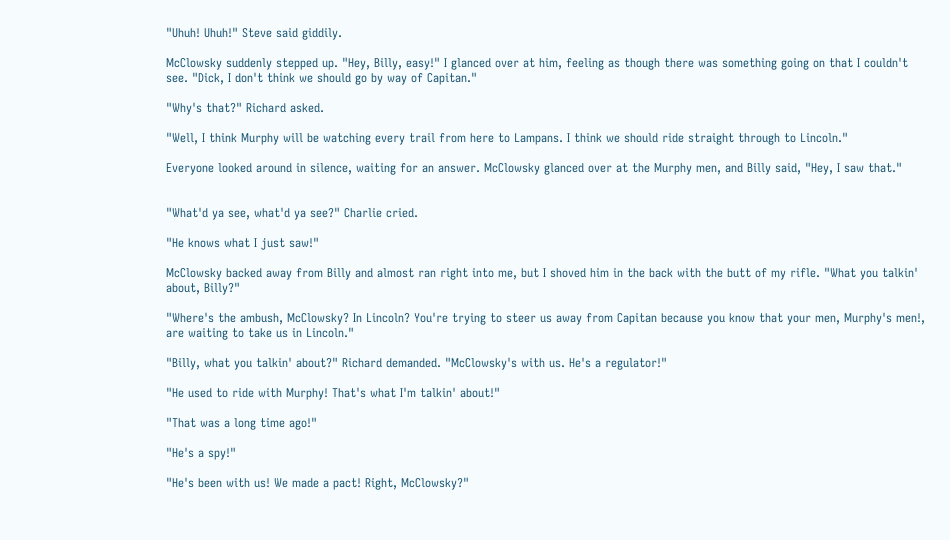"Uhuh! Uhuh!" Steve said giddily.

McClowsky suddenly stepped up. "Hey, Billy, easy!" I glanced over at him, feeling as though there was something going on that I couldn't see. "Dick, I don't think we should go by way of Capitan."

"Why's that?" Richard asked.

"Well, I think Murphy will be watching every trail from here to Lampans. I think we should ride straight through to Lincoln."

Everyone looked around in silence, waiting for an answer. McClowsky glanced over at the Murphy men, and Billy said, "Hey, I saw that."


"What'd ya see, what'd ya see?" Charlie cried.

"He knows what I just saw!"

McClowsky backed away from Billy and almost ran right into me, but I shoved him in the back with the butt of my rifle. "What you talkin' about, Billy?"

"Where's the ambush, McClowsky? In Lincoln? You're trying to steer us away from Capitan because you know that your men, Murphy's men!, are waiting to take us in Lincoln."

"Billy, what you talkin' about?" Richard demanded. "McClowsky's with us. He's a regulator!"

"He used to ride with Murphy! That's what I'm talkin' about!"

"That was a long time ago!"

"He's a spy!"

"He's been with us! We made a pact! Right, McClowsky?"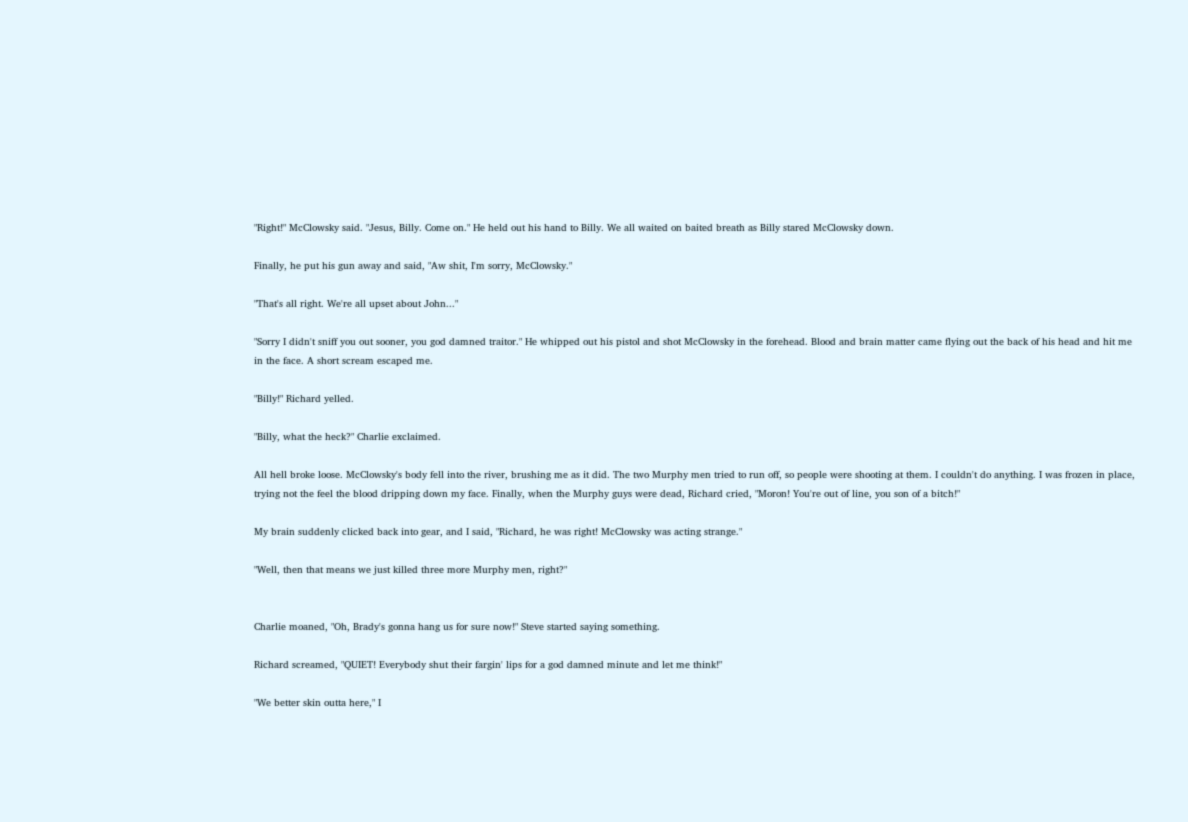"Right!" McClowsky said. "Jesus, Billy. Come on." He held out his hand to Billy. We all waited on baited breath as Billy stared McClowsky down.

Finally, he put his gun away and said, "Aw shit, I'm sorry, McClowsky."

"That's all right. We're all upset about John..."

"Sorry I didn't sniff you out sooner, you god damned traitor." He whipped out his pistol and shot McClowsky in the forehead. Blood and brain matter came flying out the back of his head and hit me in the face. A short scream escaped me.

"Billy!" Richard yelled.

"Billy, what the heck?" Charlie exclaimed.

All hell broke loose. McClowsky's body fell into the river, brushing me as it did. The two Murphy men tried to run off, so people were shooting at them. I couldn't do anything. I was frozen in place, trying not the feel the blood dripping down my face. Finally, when the Murphy guys were dead, Richard cried, "Moron! You're out of line, you son of a bitch!"

My brain suddenly clicked back into gear, and I said, "Richard, he was right! McClowsky was acting strange."

"Well, then that means we just killed three more Murphy men, right?"


Charlie moaned, "Oh, Brady's gonna hang us for sure now!" Steve started saying something.

Richard screamed, "QUIET! Everybody shut their fargin' lips for a god damned minute and let me think!"

"We better skin outta here," I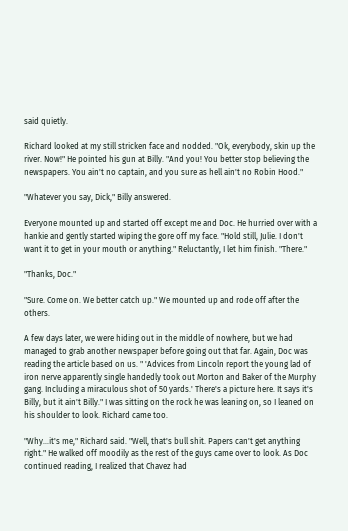said quietly.

Richard looked at my still stricken face and nodded. "Ok, everybody, skin up the river. Now!" He pointed his gun at Billy. "And you! You better stop believing the newspapers. You ain't no captain, and you sure as hell ain't no Robin Hood."

"Whatever you say, Dick," Billy answered.

Everyone mounted up and started off except me and Doc. He hurried over with a hankie and gently started wiping the gore off my face. "Hold still, Julie. I don't want it to get in your mouth or anything." Reluctantly, I let him finish. "There."

"Thanks, Doc."

"Sure. Come on. We better catch up." We mounted up and rode off after the others.

A few days later, we were hiding out in the middle of nowhere, but we had managed to grab another newspaper before going out that far. Again, Doc was reading the article based on us. " 'Advices from Lincoln report the young lad of iron nerve apparently single handedly took out Morton and Baker of the Murphy gang. Including a miraculous shot of 50 yards.' There's a picture here. It says it's Billy, but it ain't Billy." I was sitting on the rock he was leaning on, so I leaned on his shoulder to look. Richard came too.

"Why...it's me," Richard said. "Well, that's bull shit. Papers can't get anything right." He walked off moodily as the rest of the guys came over to look. As Doc continued reading, I realized that Chavez had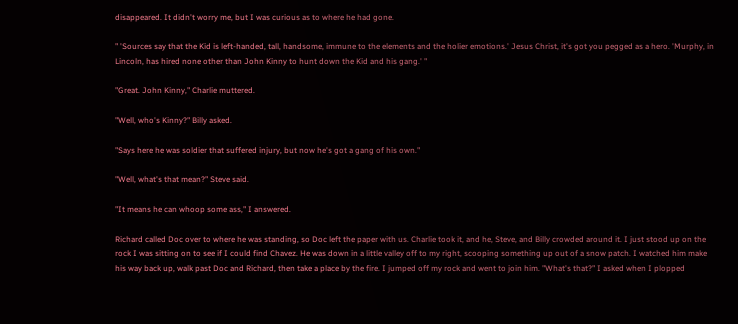disappeared. It didn't worry me, but I was curious as to where he had gone.

" 'Sources say that the Kid is left-handed, tall, handsome, immune to the elements and the holier emotions.' Jesus Christ, it's got you pegged as a hero. 'Murphy, in Lincoln, has hired none other than John Kinny to hunt down the Kid and his gang.' "

"Great. John Kinny," Charlie muttered.

"Well, who's Kinny?" Billy asked.

"Says here he was soldier that suffered injury, but now he's got a gang of his own."

"Well, what's that mean?" Steve said.

"It means he can whoop some ass," I answered.

Richard called Doc over to where he was standing, so Doc left the paper with us. Charlie took it, and he, Steve, and Billy crowded around it. I just stood up on the rock I was sitting on to see if I could find Chavez. He was down in a little valley off to my right, scooping something up out of a snow patch. I watched him make his way back up, walk past Doc and Richard, then take a place by the fire. I jumped off my rock and went to join him. "What's that?" I asked when I plopped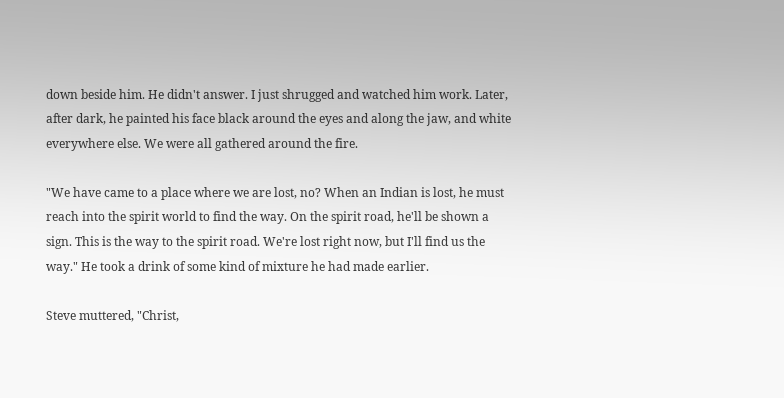down beside him. He didn't answer. I just shrugged and watched him work. Later, after dark, he painted his face black around the eyes and along the jaw, and white everywhere else. We were all gathered around the fire.

"We have came to a place where we are lost, no? When an Indian is lost, he must reach into the spirit world to find the way. On the spirit road, he'll be shown a sign. This is the way to the spirit road. We're lost right now, but I'll find us the way." He took a drink of some kind of mixture he had made earlier.

Steve muttered, "Christ,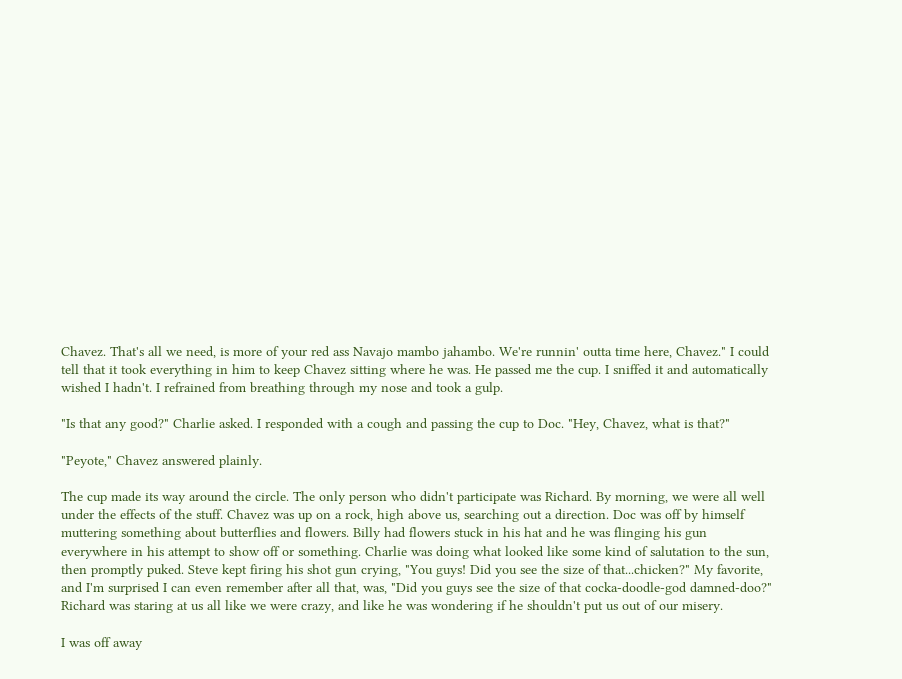Chavez. That's all we need, is more of your red ass Navajo mambo jahambo. We're runnin' outta time here, Chavez." I could tell that it took everything in him to keep Chavez sitting where he was. He passed me the cup. I sniffed it and automatically wished I hadn't. I refrained from breathing through my nose and took a gulp.

"Is that any good?" Charlie asked. I responded with a cough and passing the cup to Doc. "Hey, Chavez, what is that?"

"Peyote," Chavez answered plainly.

The cup made its way around the circle. The only person who didn't participate was Richard. By morning, we were all well under the effects of the stuff. Chavez was up on a rock, high above us, searching out a direction. Doc was off by himself muttering something about butterflies and flowers. Billy had flowers stuck in his hat and he was flinging his gun everywhere in his attempt to show off or something. Charlie was doing what looked like some kind of salutation to the sun, then promptly puked. Steve kept firing his shot gun crying, "You guys! Did you see the size of that...chicken?" My favorite, and I'm surprised I can even remember after all that, was, "Did you guys see the size of that cocka-doodle-god damned-doo?" Richard was staring at us all like we were crazy, and like he was wondering if he shouldn't put us out of our misery.

I was off away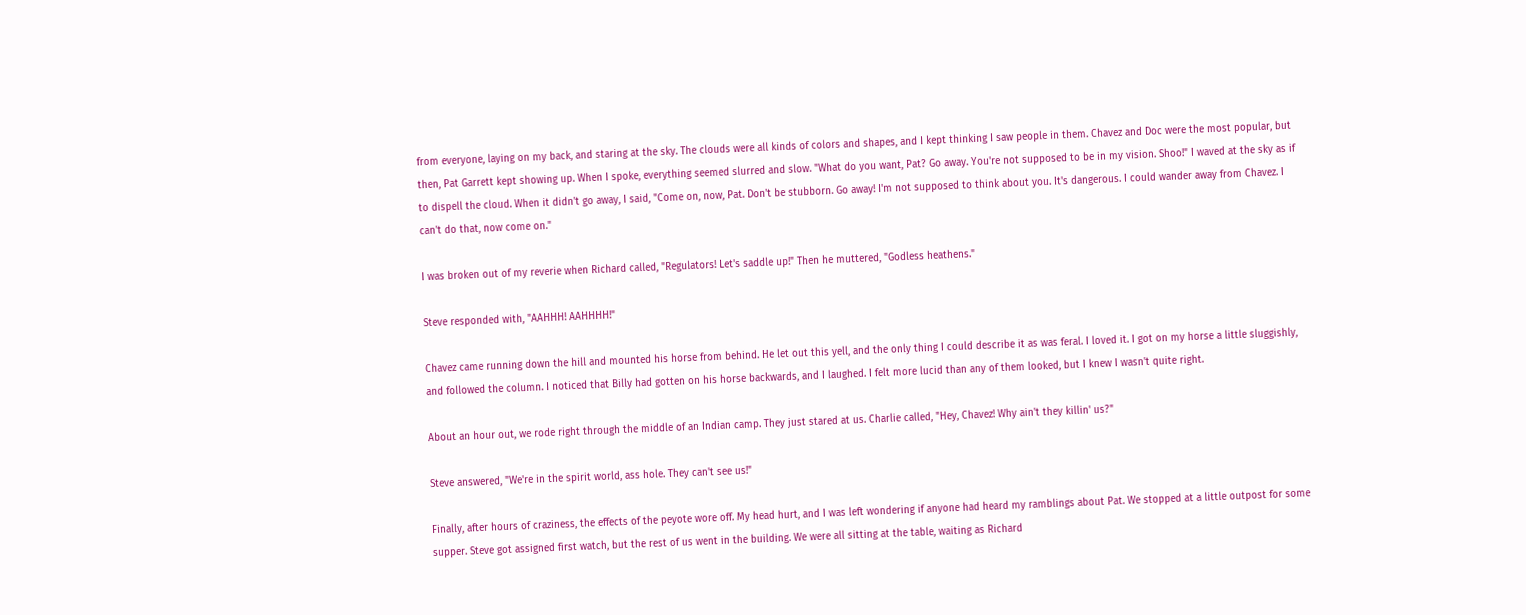from everyone, laying on my back, and staring at the sky. The clouds were all kinds of colors and shapes, and I kept thinking I saw people in them. Chavez and Doc were the most popular, but then, Pat Garrett kept showing up. When I spoke, everything seemed slurred and slow. "What do you want, Pat? Go away. You're not supposed to be in my vision. Shoo!" I waved at the sky as if to dispell the cloud. When it didn't go away, I said, "Come on, now, Pat. Don't be stubborn. Go away! I'm not supposed to think about you. It's dangerous. I could wander away from Chavez. I can't do that, now come on."

I was broken out of my reverie when Richard called, "Regulators! Let's saddle up!" Then he muttered, "Godless heathens."

Steve responded with, "AAHHH! AAHHHH!"

Chavez came running down the hill and mounted his horse from behind. He let out this yell, and the only thing I could describe it as was feral. I loved it. I got on my horse a little sluggishly, and followed the column. I noticed that Billy had gotten on his horse backwards, and I laughed. I felt more lucid than any of them looked, but I knew I wasn't quite right.

About an hour out, we rode right through the middle of an Indian camp. They just stared at us. Charlie called, "Hey, Chavez! Why ain't they killin' us?"

Steve answered, "We're in the spirit world, ass hole. They can't see us!"

Finally, after hours of craziness, the effects of the peyote wore off. My head hurt, and I was left wondering if anyone had heard my ramblings about Pat. We stopped at a little outpost for some supper. Steve got assigned first watch, but the rest of us went in the building. We were all sitting at the table, waiting as Richard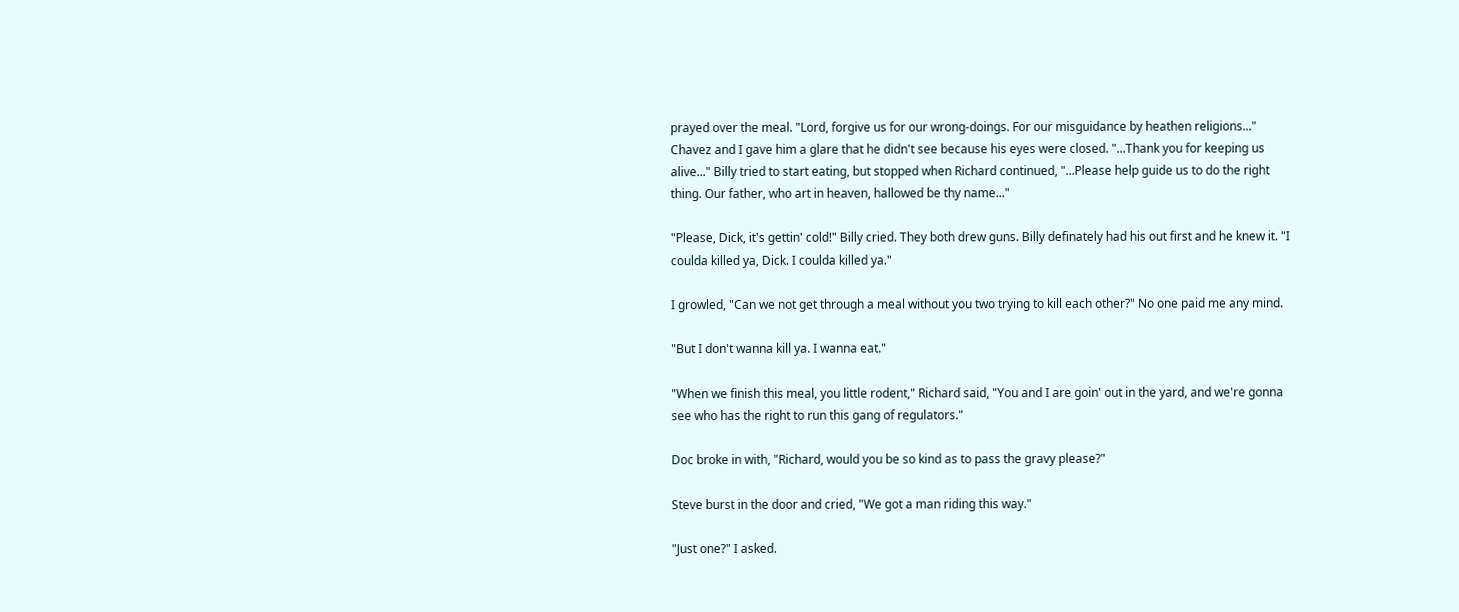prayed over the meal. "Lord, forgive us for our wrong-doings. For our misguidance by heathen religions..." Chavez and I gave him a glare that he didn't see because his eyes were closed. "...Thank you for keeping us alive..." Billy tried to start eating, but stopped when Richard continued, "...Please help guide us to do the right thing. Our father, who art in heaven, hallowed be thy name..."

"Please, Dick, it's gettin' cold!" Billy cried. They both drew guns. Billy definately had his out first and he knew it. "I coulda killed ya, Dick. I coulda killed ya."

I growled, "Can we not get through a meal without you two trying to kill each other?" No one paid me any mind.

"But I don't wanna kill ya. I wanna eat."

"When we finish this meal, you little rodent," Richard said, "You and I are goin' out in the yard, and we're gonna see who has the right to run this gang of regulators."

Doc broke in with, "Richard, would you be so kind as to pass the gravy please?"

Steve burst in the door and cried, "We got a man riding this way."

"Just one?" I asked.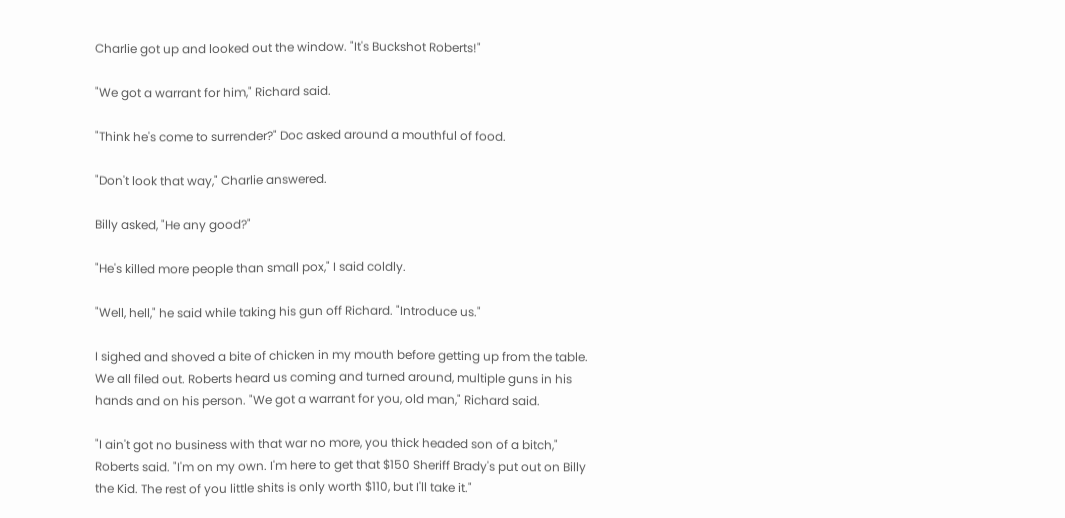Charlie got up and looked out the window. "It's Buckshot Roberts!"

"We got a warrant for him," Richard said.

"Think he's come to surrender?" Doc asked around a mouthful of food.

"Don't look that way," Charlie answered.

Billy asked, "He any good?"

"He's killed more people than small pox," I said coldly.

"Well, hell," he said while taking his gun off Richard. "Introduce us."

I sighed and shoved a bite of chicken in my mouth before getting up from the table. We all filed out. Roberts heard us coming and turned around, multiple guns in his hands and on his person. "We got a warrant for you, old man," Richard said.

"I ain't got no business with that war no more, you thick headed son of a bitch," Roberts said. "I'm on my own. I'm here to get that $150 Sheriff Brady's put out on Billy the Kid. The rest of you little shits is only worth $110, but I'll take it."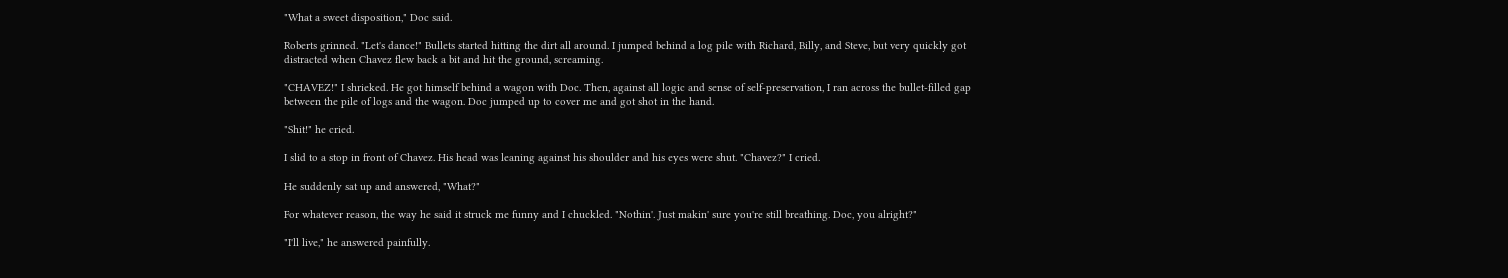"What a sweet disposition," Doc said.

Roberts grinned. "Let's dance!" Bullets started hitting the dirt all around. I jumped behind a log pile with Richard, Billy, and Steve, but very quickly got distracted when Chavez flew back a bit and hit the ground, screaming.

"CHAVEZ!" I shrieked. He got himself behind a wagon with Doc. Then, against all logic and sense of self-preservation, I ran across the bullet-filled gap between the pile of logs and the wagon. Doc jumped up to cover me and got shot in the hand.

"Shit!" he cried.

I slid to a stop in front of Chavez. His head was leaning against his shoulder and his eyes were shut. "Chavez?" I cried.

He suddenly sat up and answered, "What?"

For whatever reason, the way he said it struck me funny and I chuckled. "Nothin'. Just makin' sure you're still breathing. Doc, you alright?"

"I'll live," he answered painfully.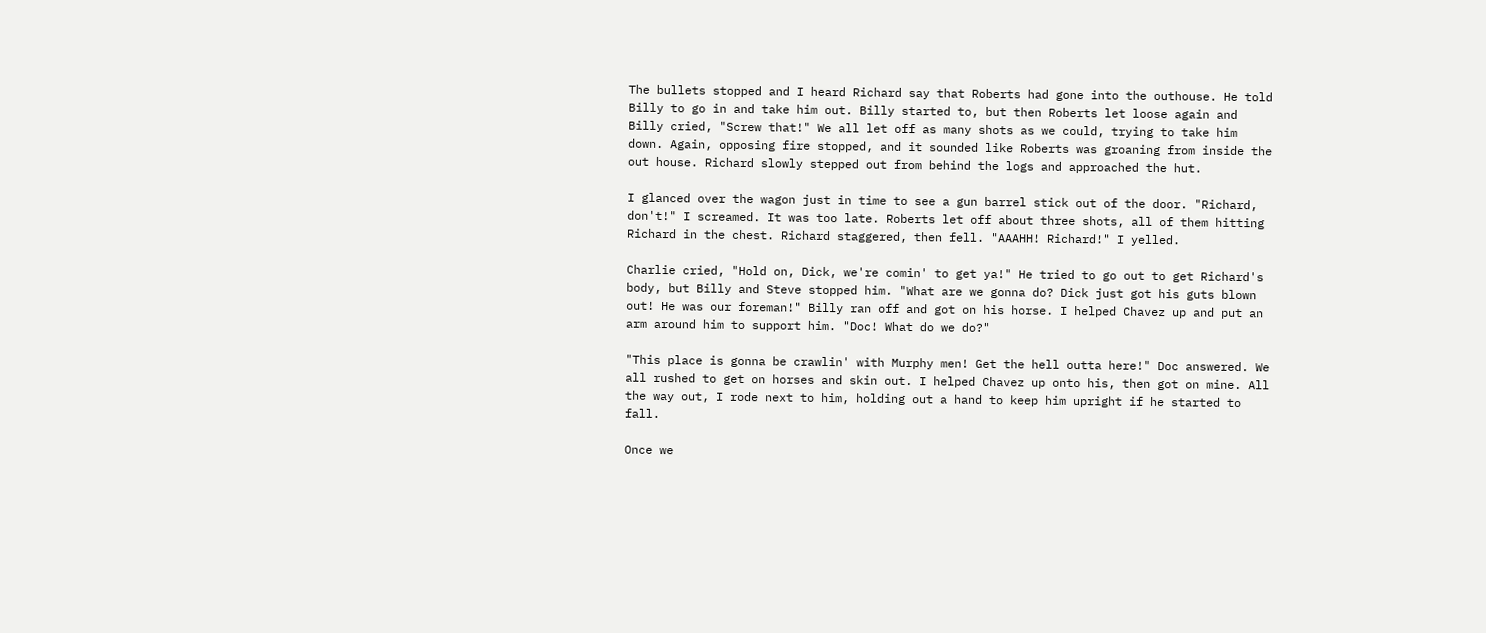The bullets stopped and I heard Richard say that Roberts had gone into the outhouse. He told Billy to go in and take him out. Billy started to, but then Roberts let loose again and Billy cried, "Screw that!" We all let off as many shots as we could, trying to take him down. Again, opposing fire stopped, and it sounded like Roberts was groaning from inside the out house. Richard slowly stepped out from behind the logs and approached the hut.

I glanced over the wagon just in time to see a gun barrel stick out of the door. "Richard, don't!" I screamed. It was too late. Roberts let off about three shots, all of them hitting Richard in the chest. Richard staggered, then fell. "AAAHH! Richard!" I yelled.

Charlie cried, "Hold on, Dick, we're comin' to get ya!" He tried to go out to get Richard's body, but Billy and Steve stopped him. "What are we gonna do? Dick just got his guts blown out! He was our foreman!" Billy ran off and got on his horse. I helped Chavez up and put an arm around him to support him. "Doc! What do we do?"

"This place is gonna be crawlin' with Murphy men! Get the hell outta here!" Doc answered. We all rushed to get on horses and skin out. I helped Chavez up onto his, then got on mine. All the way out, I rode next to him, holding out a hand to keep him upright if he started to fall.

Once we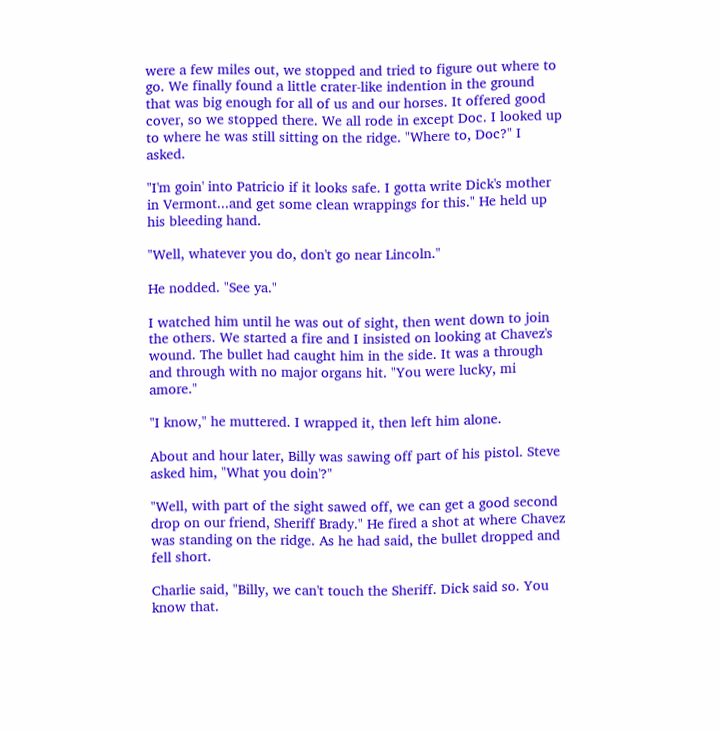were a few miles out, we stopped and tried to figure out where to go. We finally found a little crater-like indention in the ground that was big enough for all of us and our horses. It offered good cover, so we stopped there. We all rode in except Doc. I looked up to where he was still sitting on the ridge. "Where to, Doc?" I asked.

"I'm goin' into Patricio if it looks safe. I gotta write Dick's mother in Vermont...and get some clean wrappings for this." He held up his bleeding hand.

"Well, whatever you do, don't go near Lincoln."

He nodded. "See ya."

I watched him until he was out of sight, then went down to join the others. We started a fire and I insisted on looking at Chavez's wound. The bullet had caught him in the side. It was a through and through with no major organs hit. "You were lucky, mi amore."

"I know," he muttered. I wrapped it, then left him alone.

About and hour later, Billy was sawing off part of his pistol. Steve asked him, "What you doin'?"

"Well, with part of the sight sawed off, we can get a good second drop on our friend, Sheriff Brady." He fired a shot at where Chavez was standing on the ridge. As he had said, the bullet dropped and fell short.

Charlie said, "Billy, we can't touch the Sheriff. Dick said so. You know that.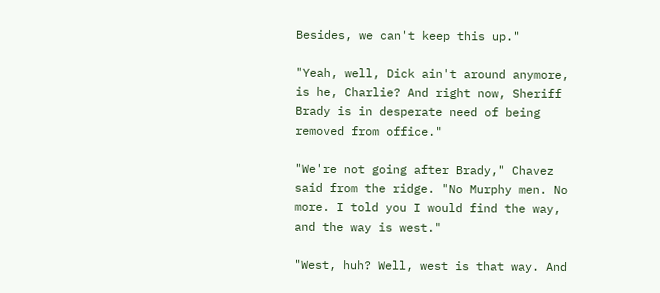Besides, we can't keep this up."

"Yeah, well, Dick ain't around anymore, is he, Charlie? And right now, Sheriff Brady is in desperate need of being removed from office."

"We're not going after Brady," Chavez said from the ridge. "No Murphy men. No more. I told you I would find the way, and the way is west."

"West, huh? Well, west is that way. And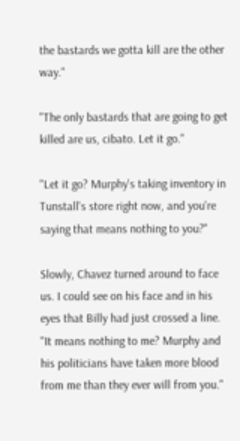the bastards we gotta kill are the other way."

"The only bastards that are going to get killed are us, cibato. Let it go."

"Let it go? Murphy's taking inventory in Tunstall's store right now, and you're saying that means nothing to you?"

Slowly, Chavez turned around to face us. I could see on his face and in his eyes that Billy had just crossed a line. "It means nothing to me? Murphy and his politicians have taken more blood from me than they ever will from you."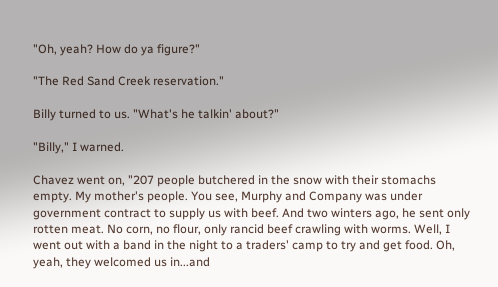"Oh, yeah? How do ya figure?"

"The Red Sand Creek reservation."

Billy turned to us. "What's he talkin' about?"

"Billy," I warned.

Chavez went on, "207 people butchered in the snow with their stomachs empty. My mother's people. You see, Murphy and Company was under government contract to supply us with beef. And two winters ago, he sent only rotten meat. No corn, no flour, only rancid beef crawling with worms. Well, I went out with a band in the night to a traders' camp to try and get food. Oh, yeah, they welcomed us in...and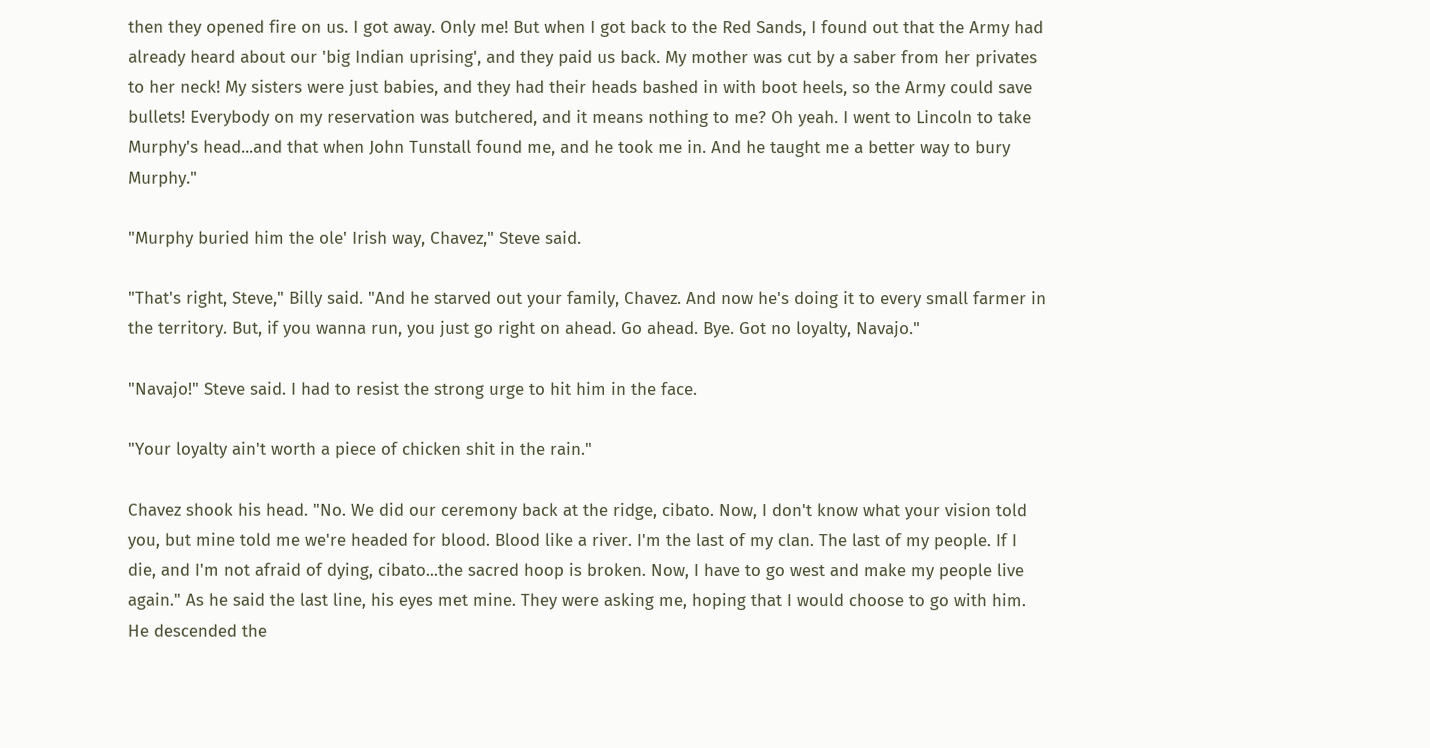then they opened fire on us. I got away. Only me! But when I got back to the Red Sands, I found out that the Army had already heard about our 'big Indian uprising', and they paid us back. My mother was cut by a saber from her privates to her neck! My sisters were just babies, and they had their heads bashed in with boot heels, so the Army could save bullets! Everybody on my reservation was butchered, and it means nothing to me? Oh yeah. I went to Lincoln to take Murphy's head...and that when John Tunstall found me, and he took me in. And he taught me a better way to bury Murphy."

"Murphy buried him the ole' Irish way, Chavez," Steve said.

"That's right, Steve," Billy said. "And he starved out your family, Chavez. And now he's doing it to every small farmer in the territory. But, if you wanna run, you just go right on ahead. Go ahead. Bye. Got no loyalty, Navajo."

"Navajo!" Steve said. I had to resist the strong urge to hit him in the face.

"Your loyalty ain't worth a piece of chicken shit in the rain."

Chavez shook his head. "No. We did our ceremony back at the ridge, cibato. Now, I don't know what your vision told you, but mine told me we're headed for blood. Blood like a river. I'm the last of my clan. The last of my people. If I die, and I'm not afraid of dying, cibato...the sacred hoop is broken. Now, I have to go west and make my people live again." As he said the last line, his eyes met mine. They were asking me, hoping that I would choose to go with him. He descended the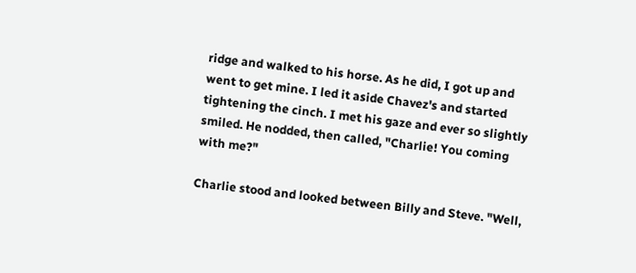ridge and walked to his horse. As he did, I got up and went to get mine. I led it aside Chavez's and started tightening the cinch. I met his gaze and ever so slightly smiled. He nodded, then called, "Charlie! You coming with me?"

Charlie stood and looked between Billy and Steve. "Well,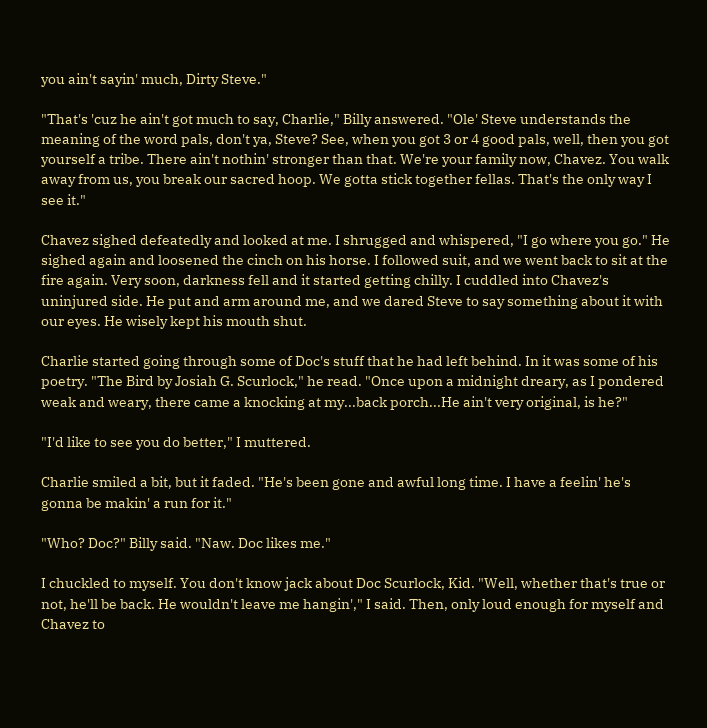you ain't sayin' much, Dirty Steve."

"That's 'cuz he ain't got much to say, Charlie," Billy answered. "Ole' Steve understands the meaning of the word pals, don't ya, Steve? See, when you got 3 or 4 good pals, well, then you got yourself a tribe. There ain't nothin' stronger than that. We're your family now, Chavez. You walk away from us, you break our sacred hoop. We gotta stick together fellas. That's the only way I see it."

Chavez sighed defeatedly and looked at me. I shrugged and whispered, "I go where you go." He sighed again and loosened the cinch on his horse. I followed suit, and we went back to sit at the fire again. Very soon, darkness fell and it started getting chilly. I cuddled into Chavez's uninjured side. He put and arm around me, and we dared Steve to say something about it with our eyes. He wisely kept his mouth shut.

Charlie started going through some of Doc's stuff that he had left behind. In it was some of his poetry. "The Bird by Josiah G. Scurlock," he read. "Once upon a midnight dreary, as I pondered weak and weary, there came a knocking at my...back porch...He ain't very original, is he?"

"I'd like to see you do better," I muttered.

Charlie smiled a bit, but it faded. "He's been gone and awful long time. I have a feelin' he's gonna be makin' a run for it."

"Who? Doc?" Billy said. "Naw. Doc likes me."

I chuckled to myself. You don't know jack about Doc Scurlock, Kid. "Well, whether that's true or not, he'll be back. He wouldn't leave me hangin'," I said. Then, only loud enough for myself and Chavez to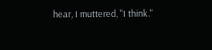hear, I muttered, "I think."